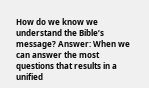How do we know we understand the Bible’s message? Answer: When we can answer the most questions that results in a unified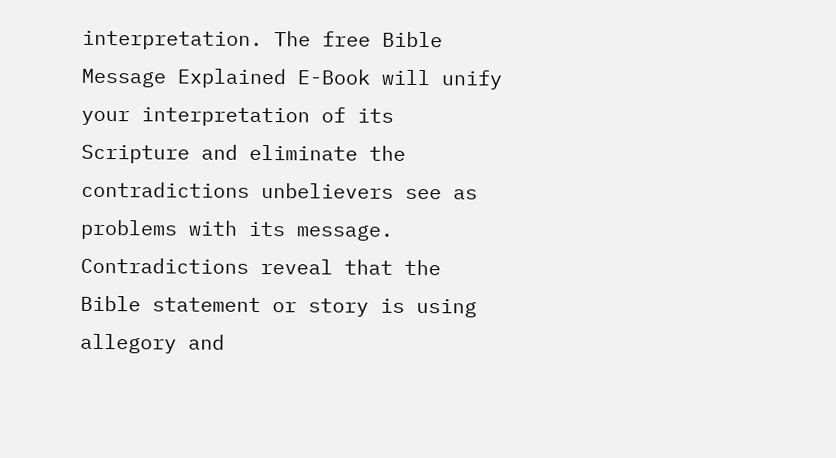interpretation. The free Bible Message Explained E-Book will unify your interpretation of its Scripture and eliminate the contradictions unbelievers see as problems with its message. Contradictions reveal that the Bible statement or story is using allegory and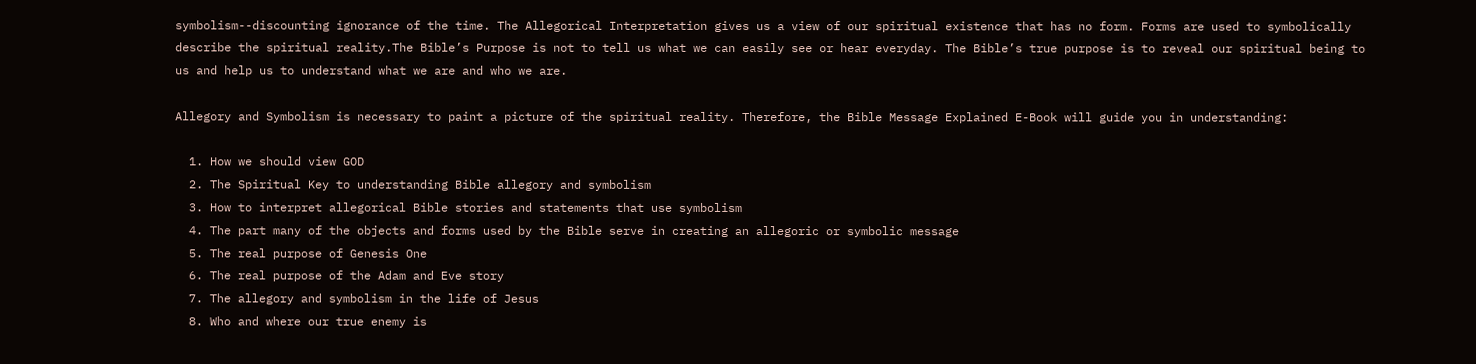symbolism--discounting ignorance of the time. The Allegorical Interpretation gives us a view of our spiritual existence that has no form. Forms are used to symbolically describe the spiritual reality.The Bible’s Purpose is not to tell us what we can easily see or hear everyday. The Bible’s true purpose is to reveal our spiritual being to us and help us to understand what we are and who we are.

Allegory and Symbolism is necessary to paint a picture of the spiritual reality. Therefore, the Bible Message Explained E-Book will guide you in understanding:

  1. How we should view GOD
  2. The Spiritual Key to understanding Bible allegory and symbolism
  3. How to interpret allegorical Bible stories and statements that use symbolism
  4. The part many of the objects and forms used by the Bible serve in creating an allegoric or symbolic message
  5. The real purpose of Genesis One
  6. The real purpose of the Adam and Eve story
  7. The allegory and symbolism in the life of Jesus
  8. Who and where our true enemy is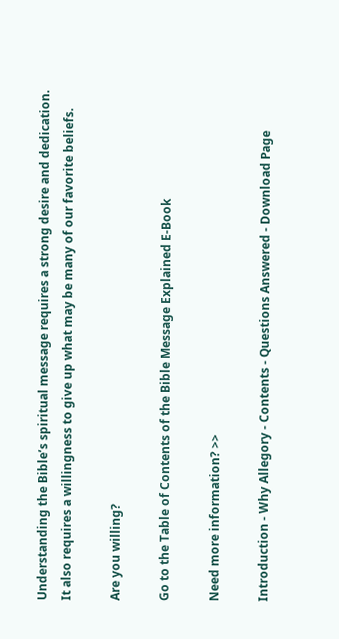Understanding the Bible’s spiritual message requires a strong desire and dedication. It also requires a willingness to give up what may be many of our favorite beliefs.

Are you willing?

Go to the Table of Contents of the Bible Message Explained E-Book

Need more information? >>

Introduction - Why Allegory - Contents - Questions Answered - Download Page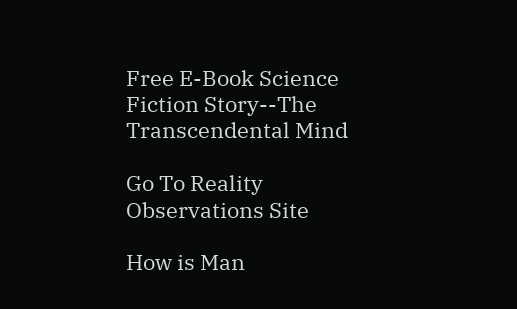Free E-Book Science Fiction Story--The Transcendental Mind

Go To Reality Observations Site

How is Man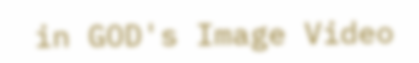in GOD's Image Video